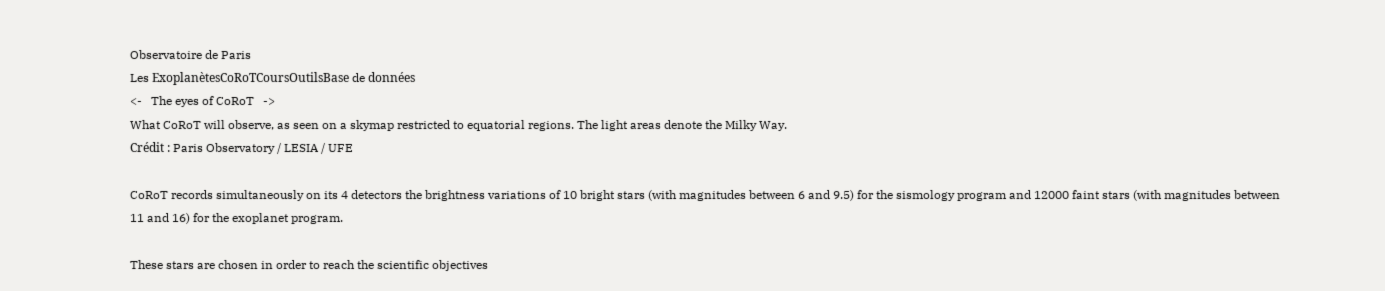Observatoire de Paris
Les ExoplanètesCoRoTCoursOutilsBase de données
<-   The eyes of CoRoT   ->
What CoRoT will observe, as seen on a skymap restricted to equatorial regions. The light areas denote the Milky Way.
Crédit : Paris Observatory / LESIA / UFE

CoRoT records simultaneously on its 4 detectors the brightness variations of 10 bright stars (with magnitudes between 6 and 9.5) for the sismology program and 12000 faint stars (with magnitudes between 11 and 16) for the exoplanet program.

These stars are chosen in order to reach the scientific objectives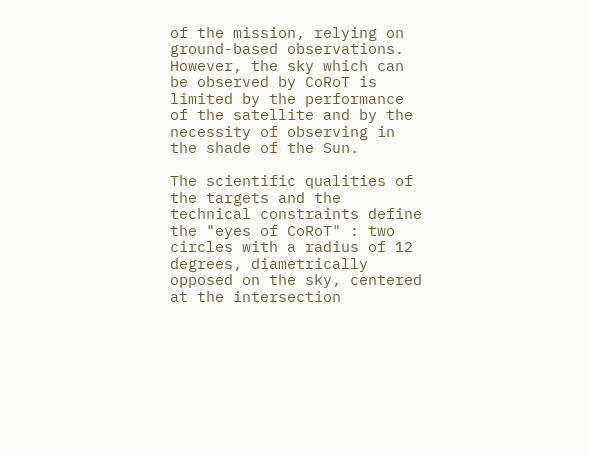of the mission, relying on ground-based observations. However, the sky which can be observed by CoRoT is limited by the performance of the satellite and by the necessity of observing in the shade of the Sun.

The scientific qualities of the targets and the technical constraints define the "eyes of CoRoT" : two circles with a radius of 12 degrees, diametrically opposed on the sky, centered at the intersection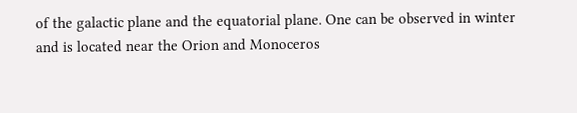of the galactic plane and the equatorial plane. One can be observed in winter and is located near the Orion and Monoceros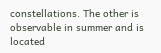constellations. The other is observable in summer and is located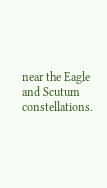near the Eagle and Scutum constellations.